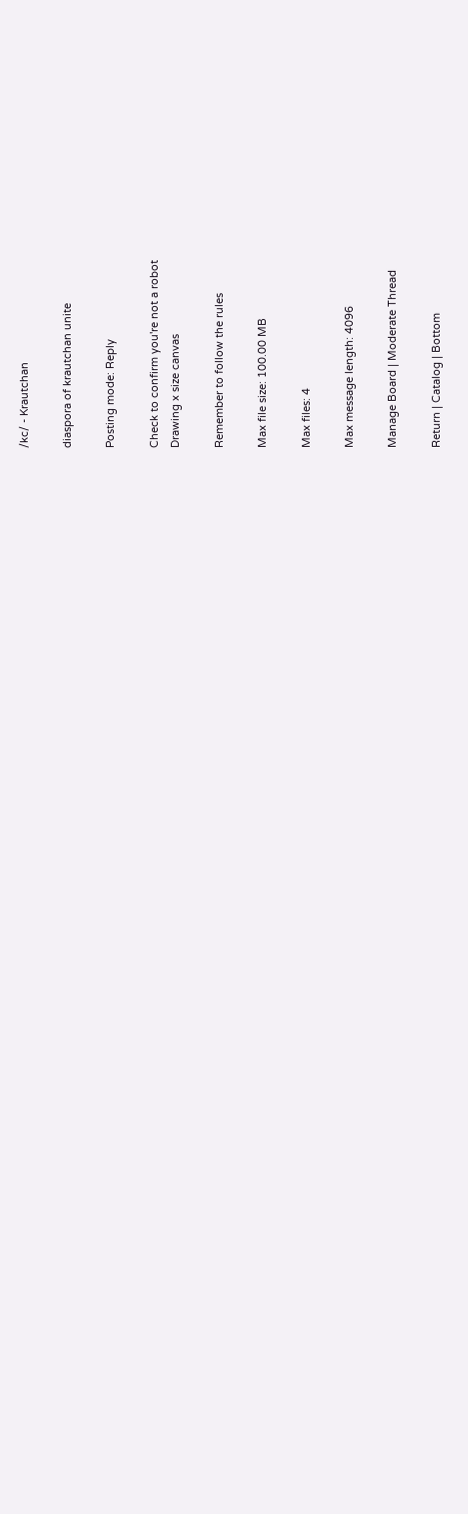/kc/ - Krautchan

diaspora of krautchan unite

Posting mode: Reply

Check to confirm you're not a robot
Drawing x size canvas

Remember to follow the rules

Max file size: 100.00 MB

Max files: 4

Max message length: 4096

Manage Board | Moderate Thread

Return | Catalog | Bottom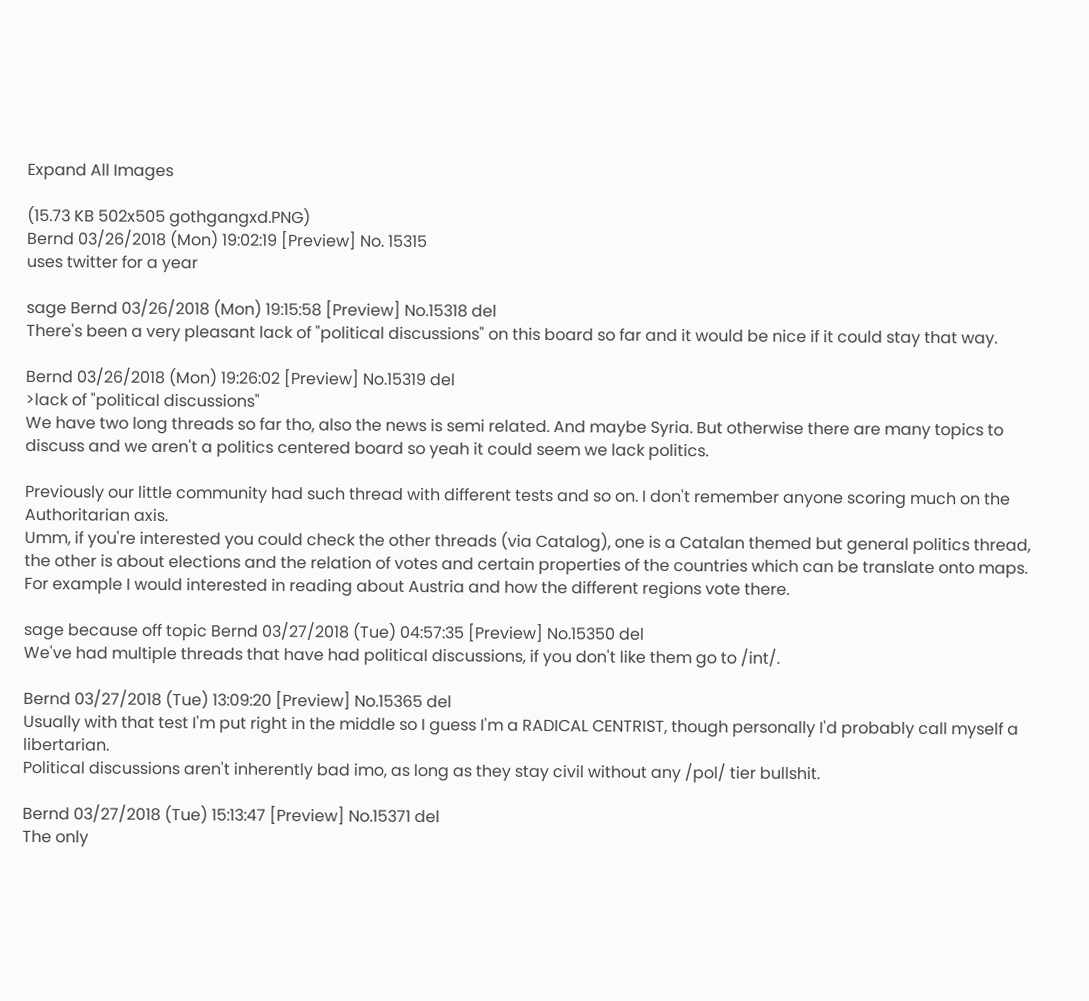Expand All Images

(15.73 KB 502x505 gothgangxd.PNG)
Bernd 03/26/2018 (Mon) 19:02:19 [Preview] No. 15315
uses twitter for a year

sage Bernd 03/26/2018 (Mon) 19:15:58 [Preview] No.15318 del
There's been a very pleasant lack of "political discussions" on this board so far and it would be nice if it could stay that way.

Bernd 03/26/2018 (Mon) 19:26:02 [Preview] No.15319 del
>lack of "political discussions"
We have two long threads so far tho, also the news is semi related. And maybe Syria. But otherwise there are many topics to discuss and we aren't a politics centered board so yeah it could seem we lack politics.

Previously our little community had such thread with different tests and so on. I don't remember anyone scoring much on the Authoritarian axis.
Umm, if you're interested you could check the other threads (via Catalog), one is a Catalan themed but general politics thread, the other is about elections and the relation of votes and certain properties of the countries which can be translate onto maps. For example I would interested in reading about Austria and how the different regions vote there.

sage because off topic Bernd 03/27/2018 (Tue) 04:57:35 [Preview] No.15350 del
We've had multiple threads that have had political discussions, if you don't like them go to /int/.

Bernd 03/27/2018 (Tue) 13:09:20 [Preview] No.15365 del
Usually with that test I'm put right in the middle so I guess I'm a RADICAL CENTRIST, though personally I'd probably call myself a libertarian.
Political discussions aren't inherently bad imo, as long as they stay civil without any /pol/ tier bullshit.

Bernd 03/27/2018 (Tue) 15:13:47 [Preview] No.15371 del
The only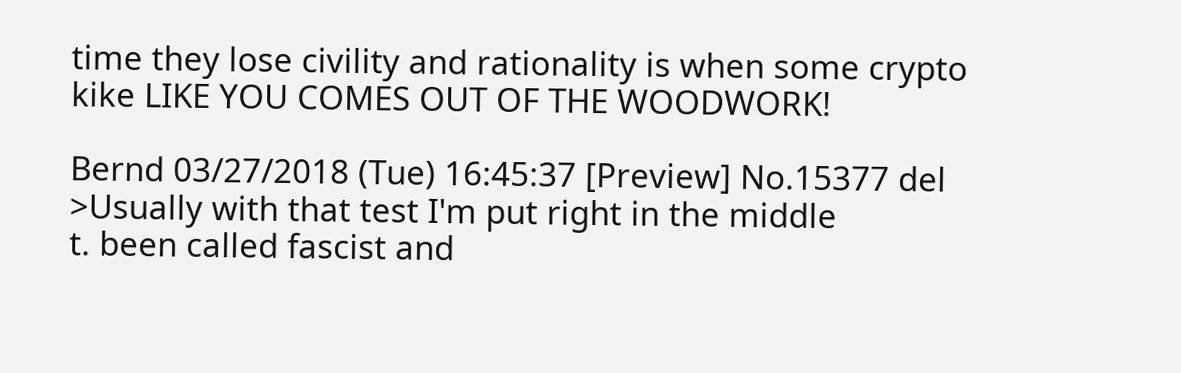time they lose civility and rationality is when some crypto kike LIKE YOU COMES OUT OF THE WOODWORK!

Bernd 03/27/2018 (Tue) 16:45:37 [Preview] No.15377 del
>Usually with that test I'm put right in the middle
t. been called fascist and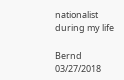nationalist during my life

Bernd 03/27/2018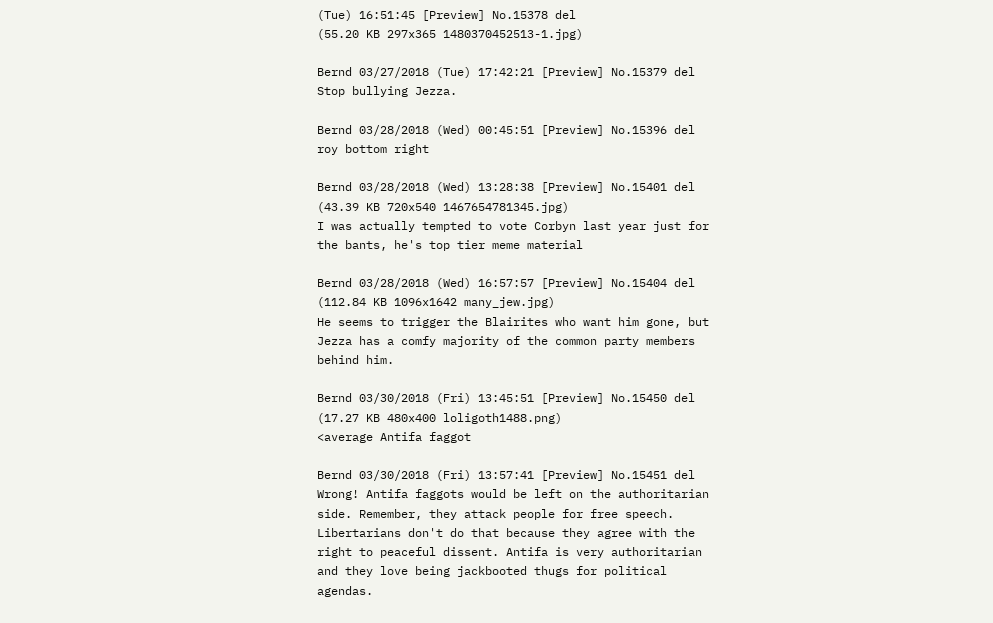(Tue) 16:51:45 [Preview] No.15378 del
(55.20 KB 297x365 1480370452513-1.jpg)

Bernd 03/27/2018 (Tue) 17:42:21 [Preview] No.15379 del
Stop bullying Jezza.

Bernd 03/28/2018 (Wed) 00:45:51 [Preview] No.15396 del
roy bottom right

Bernd 03/28/2018 (Wed) 13:28:38 [Preview] No.15401 del
(43.39 KB 720x540 1467654781345.jpg)
I was actually tempted to vote Corbyn last year just for the bants, he's top tier meme material

Bernd 03/28/2018 (Wed) 16:57:57 [Preview] No.15404 del
(112.84 KB 1096x1642 many_jew.jpg)
He seems to trigger the Blairites who want him gone, but Jezza has a comfy majority of the common party members behind him.

Bernd 03/30/2018 (Fri) 13:45:51 [Preview] No.15450 del
(17.27 KB 480x400 loligoth1488.png)
<average Antifa faggot

Bernd 03/30/2018 (Fri) 13:57:41 [Preview] No.15451 del
Wrong! Antifa faggots would be left on the authoritarian side. Remember, they attack people for free speech. Libertarians don't do that because they agree with the right to peaceful dissent. Antifa is very authoritarian and they love being jackbooted thugs for political agendas.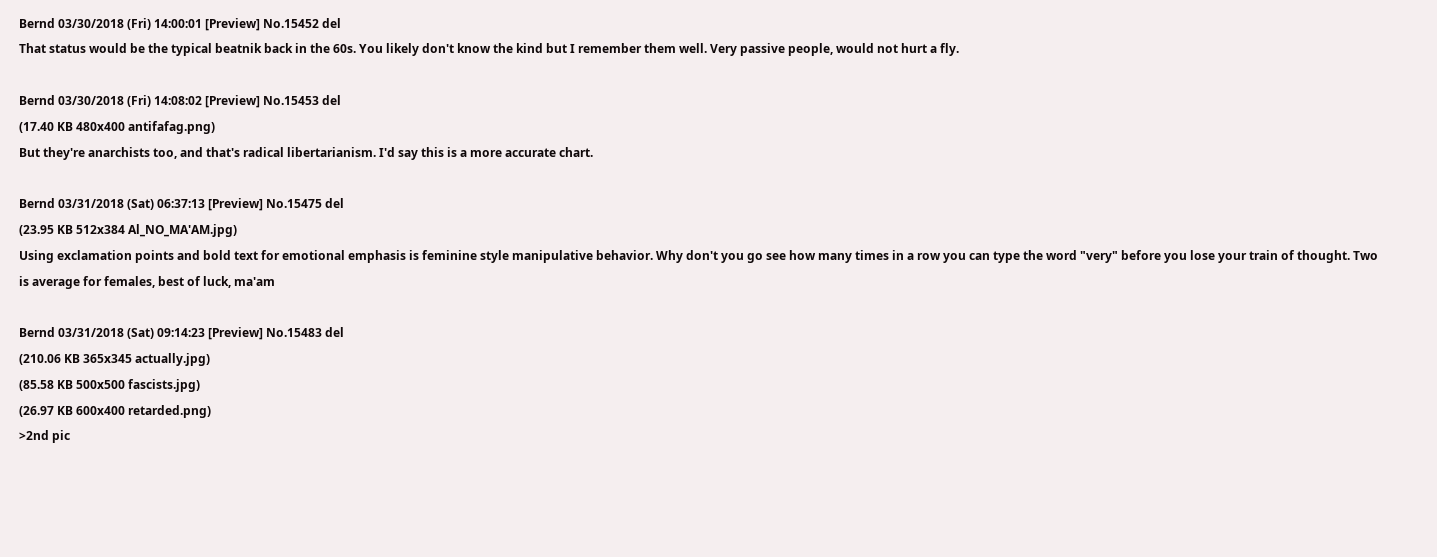Bernd 03/30/2018 (Fri) 14:00:01 [Preview] No.15452 del
That status would be the typical beatnik back in the 60s. You likely don't know the kind but I remember them well. Very passive people, would not hurt a fly.

Bernd 03/30/2018 (Fri) 14:08:02 [Preview] No.15453 del
(17.40 KB 480x400 antifafag.png)
But they're anarchists too, and that's radical libertarianism. I'd say this is a more accurate chart.

Bernd 03/31/2018 (Sat) 06:37:13 [Preview] No.15475 del
(23.95 KB 512x384 Al_NO_MA'AM.jpg)
Using exclamation points and bold text for emotional emphasis is feminine style manipulative behavior. Why don't you go see how many times in a row you can type the word "very" before you lose your train of thought. Two is average for females, best of luck, ma'am

Bernd 03/31/2018 (Sat) 09:14:23 [Preview] No.15483 del
(210.06 KB 365x345 actually.jpg)
(85.58 KB 500x500 fascists.jpg)
(26.97 KB 600x400 retarded.png)
>2nd pic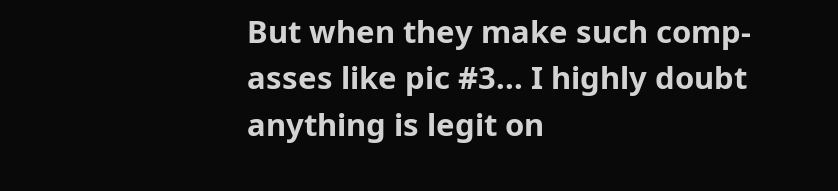But when they make such comp-asses like pic #3... I highly doubt anything is legit on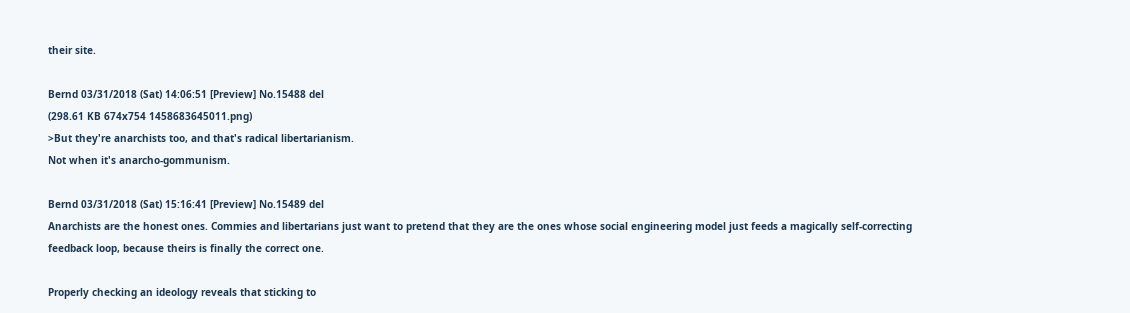their site.

Bernd 03/31/2018 (Sat) 14:06:51 [Preview] No.15488 del
(298.61 KB 674x754 1458683645011.png)
>But they're anarchists too, and that's radical libertarianism.
Not when it's anarcho-gommunism.

Bernd 03/31/2018 (Sat) 15:16:41 [Preview] No.15489 del
Anarchists are the honest ones. Commies and libertarians just want to pretend that they are the ones whose social engineering model just feeds a magically self-correcting feedback loop, because theirs is finally the correct one.

Properly checking an ideology reveals that sticking to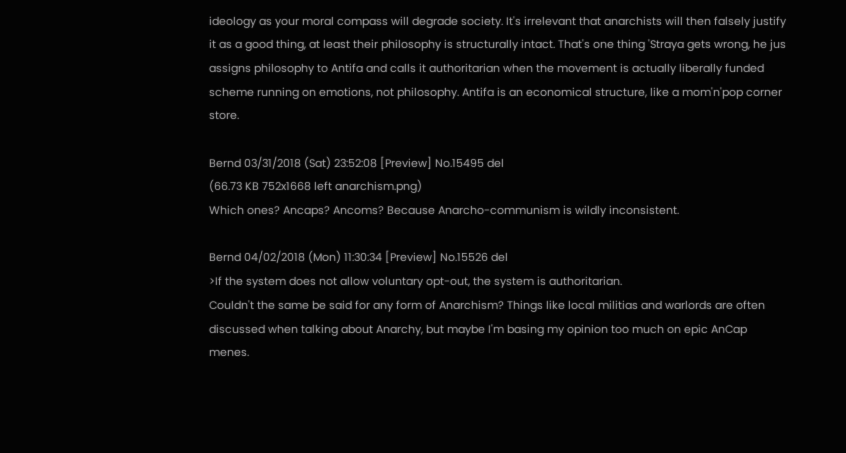ideology as your moral compass will degrade society. It's irrelevant that anarchists will then falsely justify it as a good thing, at least their philosophy is structurally intact. That's one thing 'Straya gets wrong, he jus assigns philosophy to Antifa and calls it authoritarian when the movement is actually liberally funded scheme running on emotions, not philosophy. Antifa is an economical structure, like a mom'n'pop corner store.

Bernd 03/31/2018 (Sat) 23:52:08 [Preview] No.15495 del
(66.73 KB 752x1668 left anarchism.png)
Which ones? Ancaps? Ancoms? Because Anarcho-communism is wildly inconsistent.

Bernd 04/02/2018 (Mon) 11:30:34 [Preview] No.15526 del
>If the system does not allow voluntary opt-out, the system is authoritarian.
Couldn't the same be said for any form of Anarchism? Things like local militias and warlords are often discussed when talking about Anarchy, but maybe I'm basing my opinion too much on epic AnCap menes.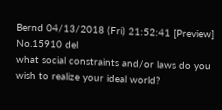Bernd 04/13/2018 (Fri) 21:52:41 [Preview] No.15910 del
what social constraints and/or laws do you wish to realize your ideal world?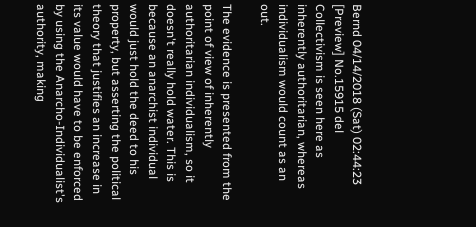Bernd 04/14/2018 (Sat) 02:44:23 [Preview] No.15915 del
Collectivism is seen here as inherently authoritarian, whereas individualism would count as an out.

The evidence is presented from the point of view of inherently authoritarian individualism, so it doesn't really hold water. This is because an anarchist individual would just hold the deed to his property, but asserting the political theory that justifies an increase in its value would have to be enforced by using the Anarcho-Individualist's authority, making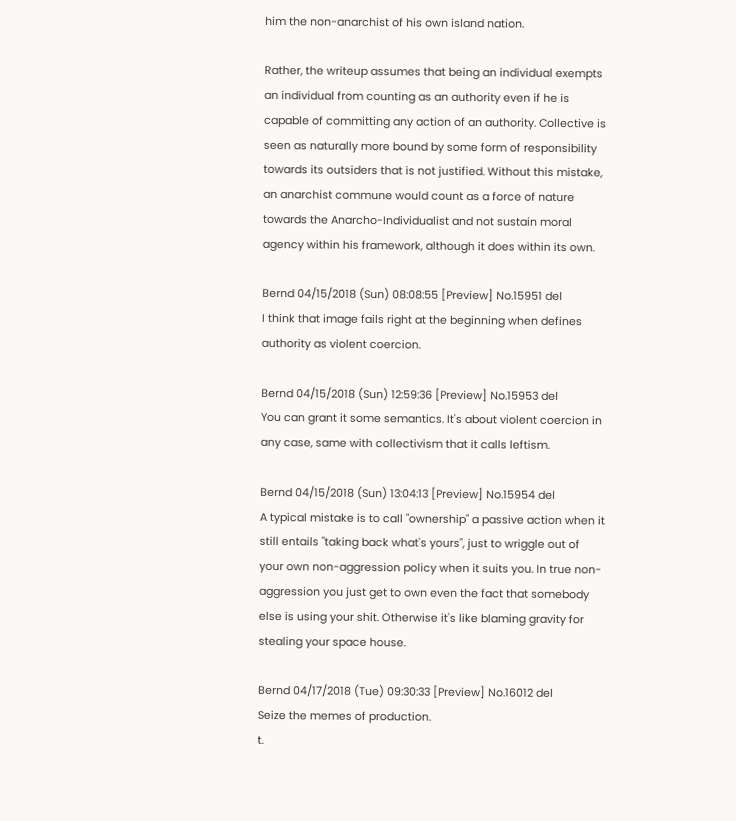him the non-anarchist of his own island nation.

Rather, the writeup assumes that being an individual exempts an individual from counting as an authority even if he is capable of committing any action of an authority. Collective is seen as naturally more bound by some form of responsibility towards its outsiders that is not justified. Without this mistake, an anarchist commune would count as a force of nature towards the Anarcho-Individualist and not sustain moral agency within his framework, although it does within its own.

Bernd 04/15/2018 (Sun) 08:08:55 [Preview] No.15951 del
I think that image fails right at the beginning when defines authority as violent coercion.

Bernd 04/15/2018 (Sun) 12:59:36 [Preview] No.15953 del
You can grant it some semantics. It's about violent coercion in any case, same with collectivism that it calls leftism.

Bernd 04/15/2018 (Sun) 13:04:13 [Preview] No.15954 del
A typical mistake is to call "ownership" a passive action when it still entails "taking back what's yours", just to wriggle out of your own non-aggression policy when it suits you. In true non-aggression you just get to own even the fact that somebody else is using your shit. Otherwise it's like blaming gravity for stealing your space house.

Bernd 04/17/2018 (Tue) 09:30:33 [Preview] No.16012 del
Seize the memes of production.
t.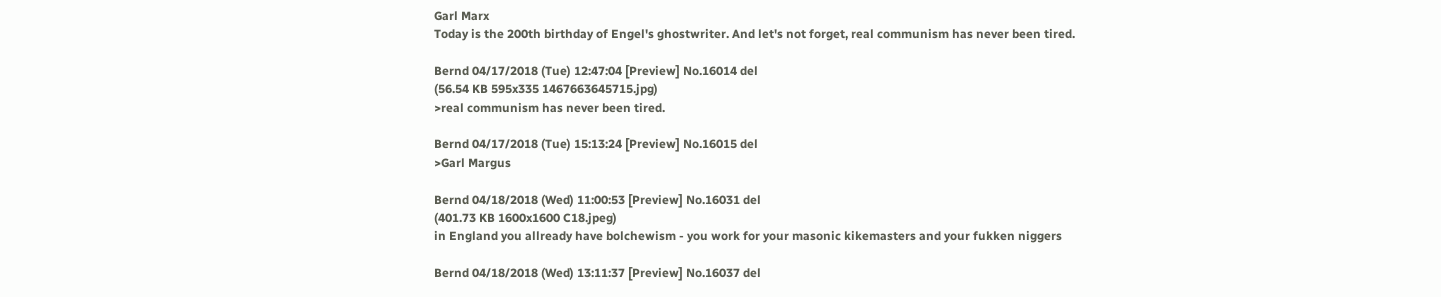Garl Marx
Today is the 200th birthday of Engel's ghostwriter. And let's not forget, real communism has never been tired.

Bernd 04/17/2018 (Tue) 12:47:04 [Preview] No.16014 del
(56.54 KB 595x335 1467663645715.jpg)
>real communism has never been tired.

Bernd 04/17/2018 (Tue) 15:13:24 [Preview] No.16015 del
>Garl Margus

Bernd 04/18/2018 (Wed) 11:00:53 [Preview] No.16031 del
(401.73 KB 1600x1600 C18.jpeg)
in England you allready have bolchewism - you work for your masonic kikemasters and your fukken niggers

Bernd 04/18/2018 (Wed) 13:11:37 [Preview] No.16037 del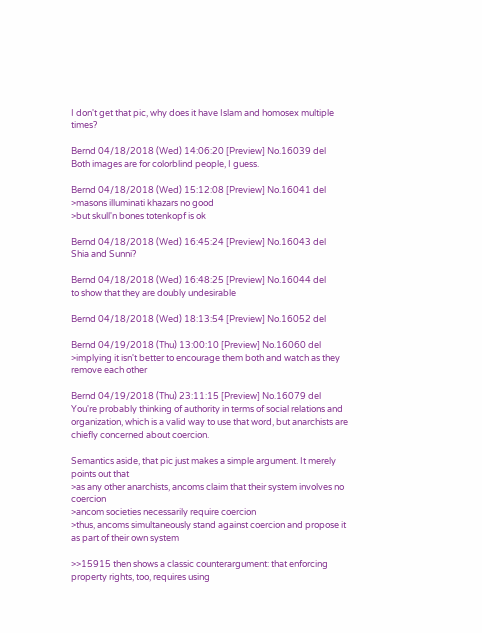I don't get that pic, why does it have Islam and homosex multiple times?

Bernd 04/18/2018 (Wed) 14:06:20 [Preview] No.16039 del
Both images are for colorblind people, I guess.

Bernd 04/18/2018 (Wed) 15:12:08 [Preview] No.16041 del
>masons illuminati khazars no good
>but skull'n bones totenkopf is ok

Bernd 04/18/2018 (Wed) 16:45:24 [Preview] No.16043 del
Shia and Sunni?

Bernd 04/18/2018 (Wed) 16:48:25 [Preview] No.16044 del
to show that they are doubly undesirable

Bernd 04/18/2018 (Wed) 18:13:54 [Preview] No.16052 del

Bernd 04/19/2018 (Thu) 13:00:10 [Preview] No.16060 del
>implying it isn't better to encourage them both and watch as they remove each other

Bernd 04/19/2018 (Thu) 23:11:15 [Preview] No.16079 del
You're probably thinking of authority in terms of social relations and organization, which is a valid way to use that word, but anarchists are chiefly concerned about coercion.

Semantics aside, that pic just makes a simple argument. It merely points out that
>as any other anarchists, ancoms claim that their system involves no coercion
>ancom societies necessarily require coercion
>thus, ancoms simultaneously stand against coercion and propose it as part of their own system

>>15915 then shows a classic counterargument: that enforcing property rights, too, requires using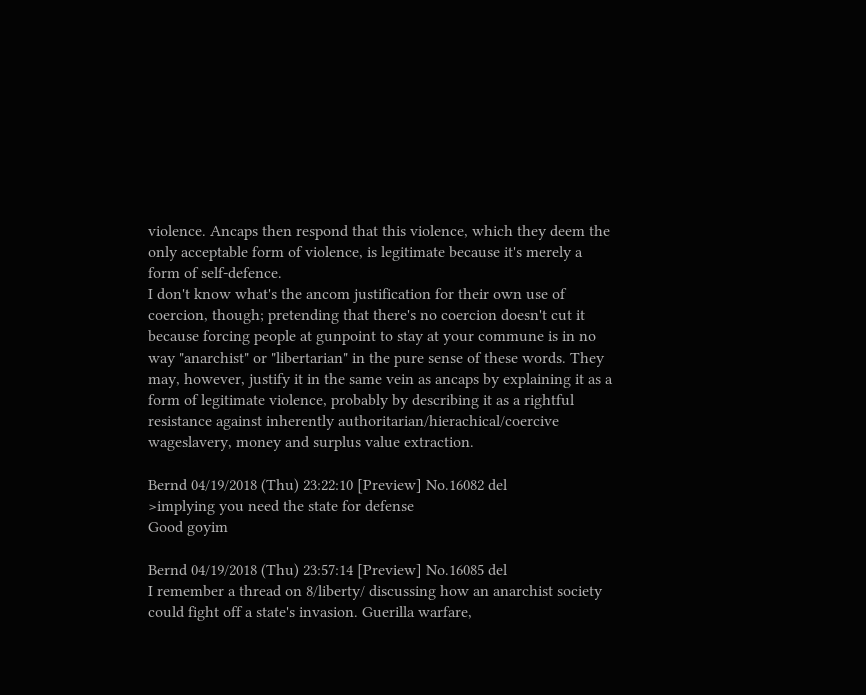violence. Ancaps then respond that this violence, which they deem the only acceptable form of violence, is legitimate because it's merely a form of self-defence.
I don't know what's the ancom justification for their own use of coercion, though; pretending that there's no coercion doesn't cut it because forcing people at gunpoint to stay at your commune is in no way "anarchist" or "libertarian" in the pure sense of these words. They may, however, justify it in the same vein as ancaps by explaining it as a form of legitimate violence, probably by describing it as a rightful resistance against inherently authoritarian/hierachical/coercive wageslavery, money and surplus value extraction.

Bernd 04/19/2018 (Thu) 23:22:10 [Preview] No.16082 del
>implying you need the state for defense
Good goyim

Bernd 04/19/2018 (Thu) 23:57:14 [Preview] No.16085 del
I remember a thread on 8/liberty/ discussing how an anarchist society could fight off a state's invasion. Guerilla warfare,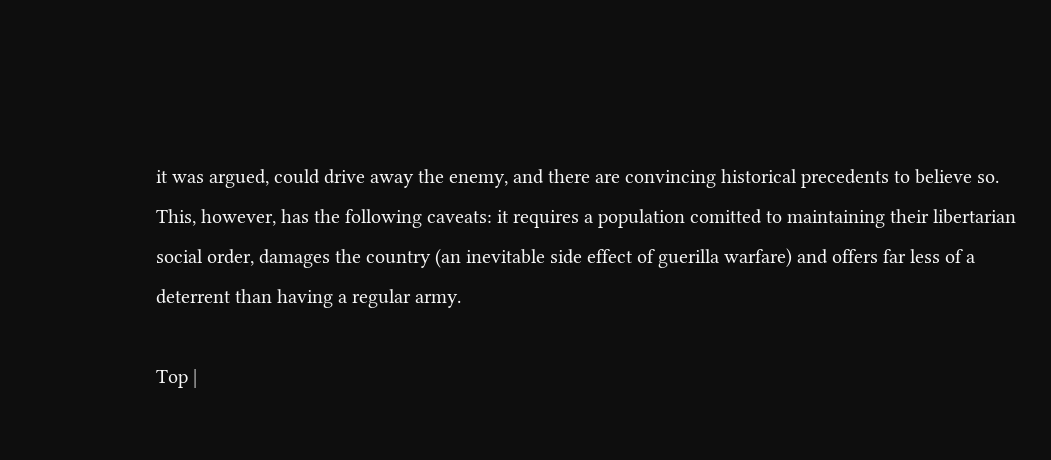it was argued, could drive away the enemy, and there are convincing historical precedents to believe so.
This, however, has the following caveats: it requires a population comitted to maintaining their libertarian social order, damages the country (an inevitable side effect of guerilla warfare) and offers far less of a deterrent than having a regular army.

Top |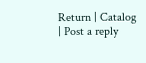Return | Catalog | Post a reply